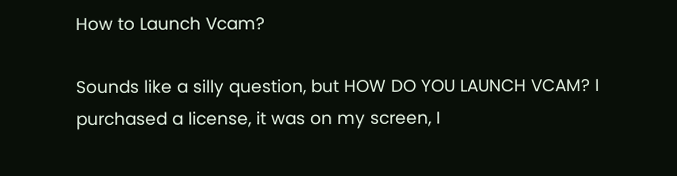How to Launch Vcam?

Sounds like a silly question, but HOW DO YOU LAUNCH VCAM? I purchased a license, it was on my screen, I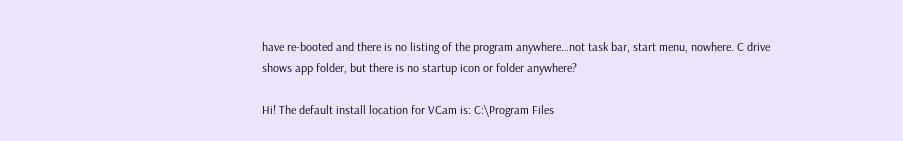have re-booted and there is no listing of the program anywhere…not task bar, start menu, nowhere. C drive shows app folder, but there is no startup icon or folder anywhere?

Hi! The default install location for VCam is: C:\Program Files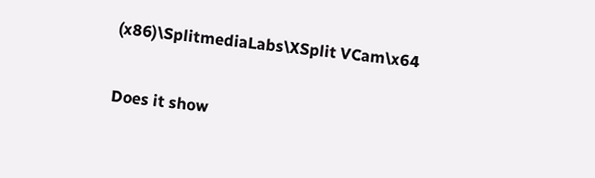(x86)\SplitmediaLabs\XSplit VCam\x64

Does it show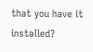that you have it installed?